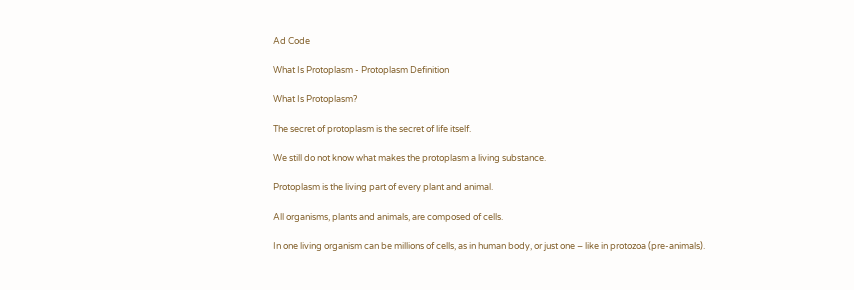Ad Code

What Is Protoplasm - Protoplasm Definition

What Is Protoplasm?

The secret of protoplasm is the secret of life itself.

We still do not know what makes the protoplasm a living substance.

Protoplasm is the living part of every plant and animal.

All organisms, plants and animals, are composed of cells.

In one living organism can be millions of cells, as in human body, or just one – like in protozoa (pre-animals).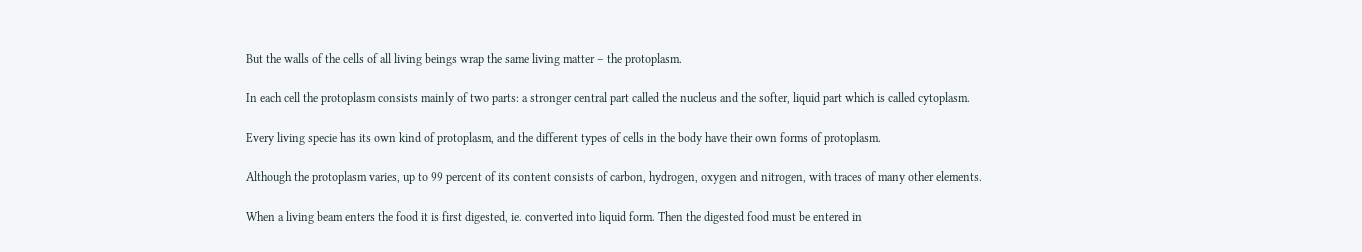But the walls of the cells of all living beings wrap the same living matter – the protoplasm.

In each cell the protoplasm consists mainly of two parts: a stronger central part called the nucleus and the softer, liquid part which is called cytoplasm.

Every living specie has its own kind of protoplasm, and the different types of cells in the body have their own forms of protoplasm.

Although the protoplasm varies, up to 99 percent of its content consists of carbon, hydrogen, oxygen and nitrogen, with traces of many other elements.

When a living beam enters the food it is first digested, ie. converted into liquid form. Then the digested food must be entered in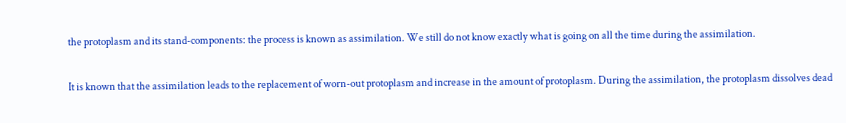the protoplasm and its stand-components: the process is known as assimilation. We still do not know exactly what is going on all the time during the assimilation.

It is known that the assimilation leads to the replacement of worn-out protoplasm and increase in the amount of protoplasm. During the assimilation, the protoplasm dissolves dead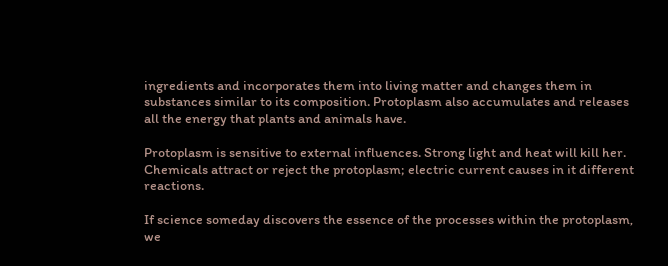ingredients and incorporates them into living matter and changes them in substances similar to its composition. Protoplasm also accumulates and releases all the energy that plants and animals have.

Protoplasm is sensitive to external influences. Strong light and heat will kill her. Chemicals attract or reject the protoplasm; electric current causes in it different reactions.

If science someday discovers the essence of the processes within the protoplasm, we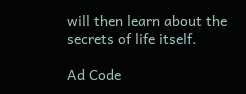will then learn about the secrets of life itself.

Ad Code